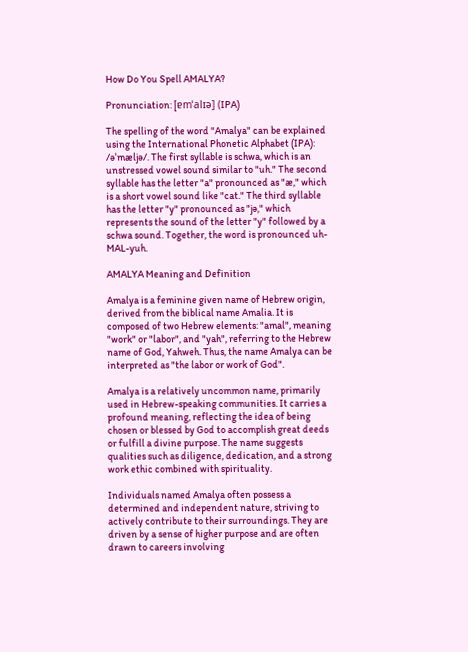How Do You Spell AMALYA?

Pronunciation: [ɐmˈalɪə] (IPA)

The spelling of the word "Amalya" can be explained using the International Phonetic Alphabet (IPA): /əˈmæljə/. The first syllable is schwa, which is an unstressed vowel sound similar to "uh." The second syllable has the letter "a" pronounced as "æ," which is a short vowel sound like "cat." The third syllable has the letter "y" pronounced as "jə," which represents the sound of the letter "y" followed by a schwa sound. Together, the word is pronounced uh-MAL-yuh.

AMALYA Meaning and Definition

Amalya is a feminine given name of Hebrew origin, derived from the biblical name Amalia. It is composed of two Hebrew elements: "amal", meaning "work" or "labor", and "yah", referring to the Hebrew name of God, Yahweh. Thus, the name Amalya can be interpreted as "the labor or work of God".

Amalya is a relatively uncommon name, primarily used in Hebrew-speaking communities. It carries a profound meaning, reflecting the idea of being chosen or blessed by God to accomplish great deeds or fulfill a divine purpose. The name suggests qualities such as diligence, dedication, and a strong work ethic combined with spirituality.

Individuals named Amalya often possess a determined and independent nature, striving to actively contribute to their surroundings. They are driven by a sense of higher purpose and are often drawn to careers involving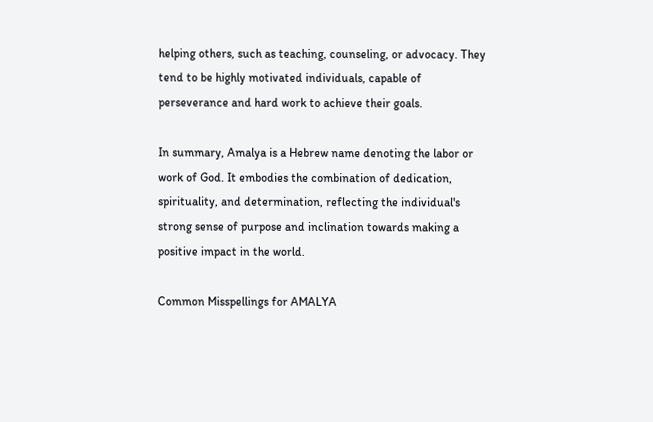helping others, such as teaching, counseling, or advocacy. They tend to be highly motivated individuals, capable of perseverance and hard work to achieve their goals.

In summary, Amalya is a Hebrew name denoting the labor or work of God. It embodies the combination of dedication, spirituality, and determination, reflecting the individual's strong sense of purpose and inclination towards making a positive impact in the world.

Common Misspellings for AMALYA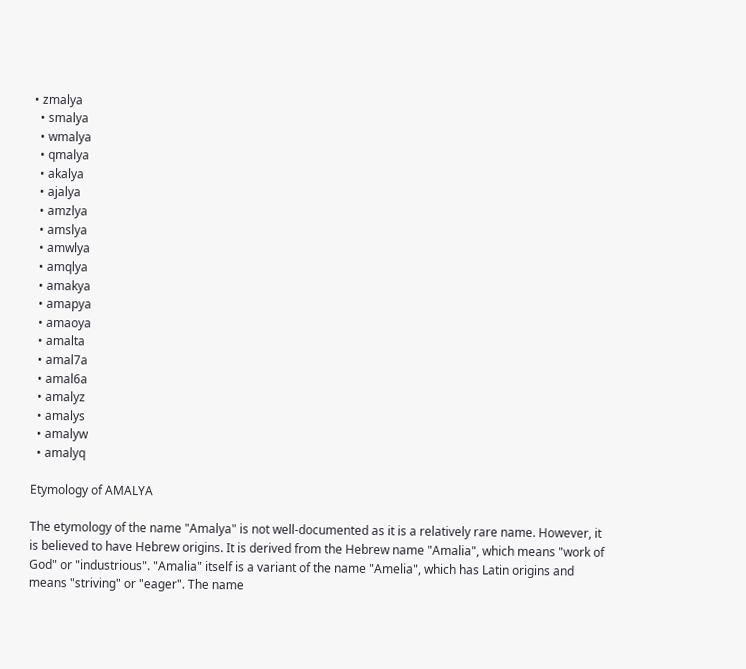• zmalya
  • smalya
  • wmalya
  • qmalya
  • akalya
  • ajalya
  • amzlya
  • amslya
  • amwlya
  • amqlya
  • amakya
  • amapya
  • amaoya
  • amalta
  • amal7a
  • amal6a
  • amalyz
  • amalys
  • amalyw
  • amalyq

Etymology of AMALYA

The etymology of the name "Amalya" is not well-documented as it is a relatively rare name. However, it is believed to have Hebrew origins. It is derived from the Hebrew name "Amalia", which means "work of God" or "industrious". "Amalia" itself is a variant of the name "Amelia", which has Latin origins and means "striving" or "eager". The name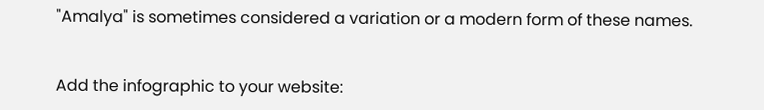"Amalya" is sometimes considered a variation or a modern form of these names.


Add the infographic to your website: